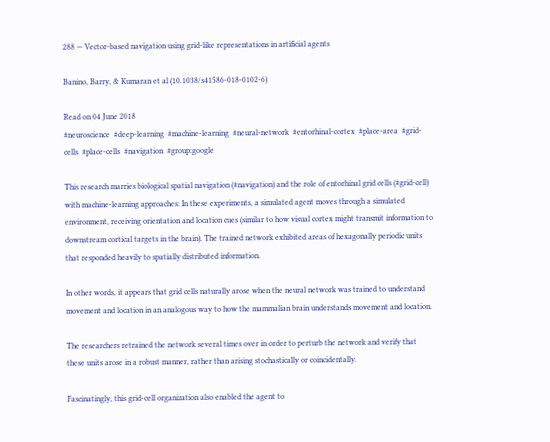288 — Vector-based navigation using grid-like representations in artificial agents

Banino, Barry, & Kumaran et al (10.1038/s41586-018-0102-6)

Read on 04 June 2018
#neuroscience  #deep-learning  #machine-learning  #neural-network  #entorhinal-cortex  #place-area  #grid-cells  #place-cells  #navigation  #group:google

This research marries biological spatial navigation (#navigation) and the role of entorhinal grid cells (#grid-cell) with machine-learning approaches: In these experiments, a simulated agent moves through a simulated environment, receiving orientation and location cues (similar to how visual cortex might transmit information to downstream cortical targets in the brain). The trained network exhibited areas of hexagonally periodic units that responded heavily to spatially distributed information.

In other words, it appears that grid cells naturally arose when the neural network was trained to understand movement and location in an analogous way to how the mammalian brain understands movement and location.

The researchers retrained the network several times over in order to perturb the network and verify that these units arose in a robust manner, rather than arising stochastically or coincidentally.

Fascinatingly, this grid-cell organization also enabled the agent to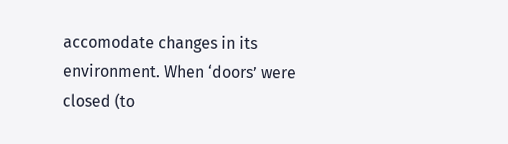accomodate changes in its environment. When ‘doors’ were closed (to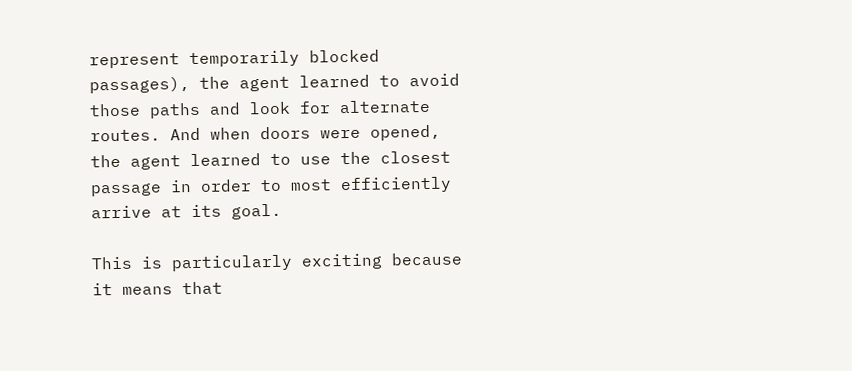represent temporarily blocked passages), the agent learned to avoid those paths and look for alternate routes. And when doors were opened, the agent learned to use the closest passage in order to most efficiently arrive at its goal.

This is particularly exciting because it means that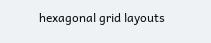hexagonal grid layouts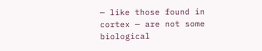— like those found in cortex — are not some biological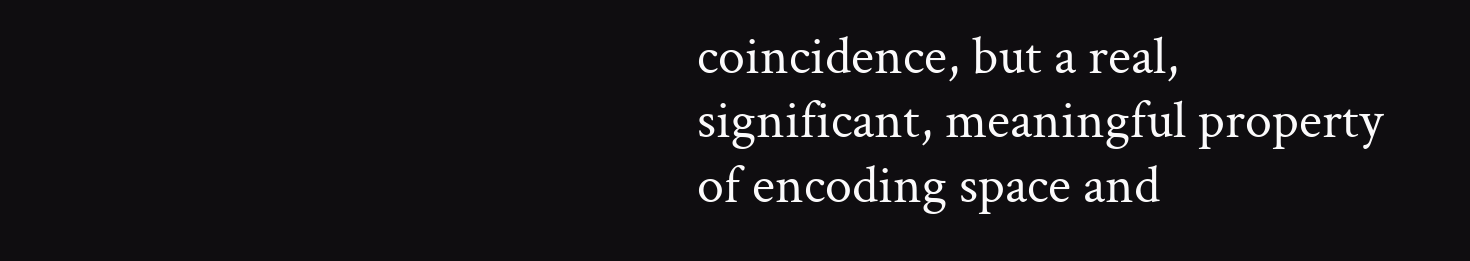coincidence, but a real, significant, meaningful property of encoding space and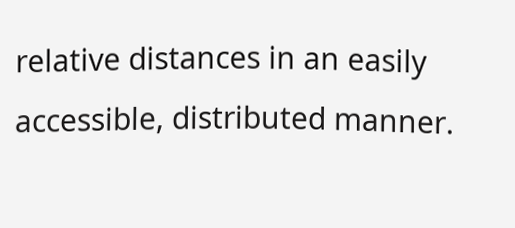relative distances in an easily accessible, distributed manner.